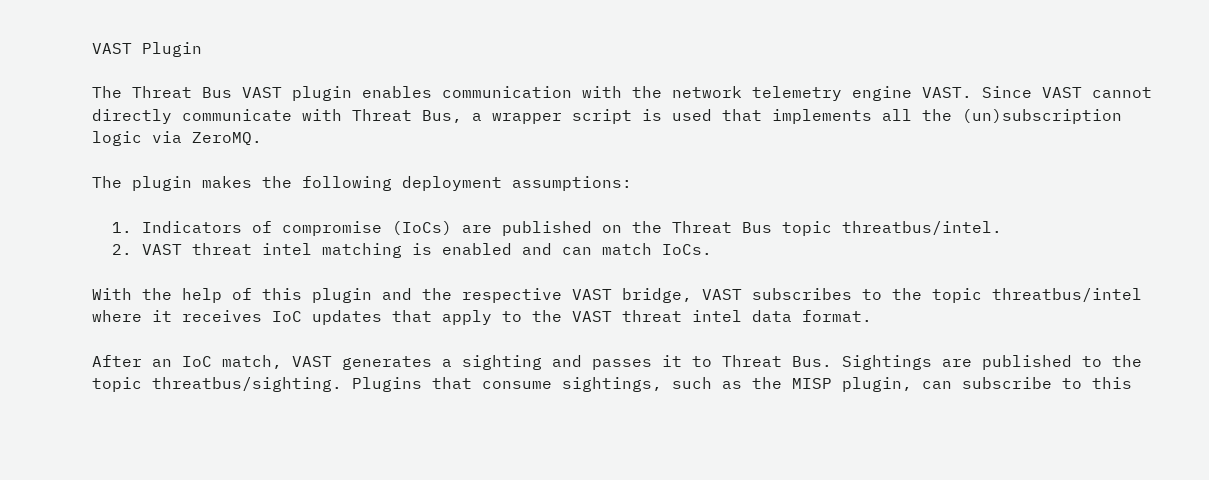VAST Plugin

The Threat Bus VAST plugin enables communication with the network telemetry engine VAST. Since VAST cannot directly communicate with Threat Bus, a wrapper script is used that implements all the (un)subscription logic via ZeroMQ.

The plugin makes the following deployment assumptions:

  1. Indicators of compromise (IoCs) are published on the Threat Bus topic threatbus/intel.
  2. VAST threat intel matching is enabled and can match IoCs.

With the help of this plugin and the respective VAST bridge, VAST subscribes to the topic threatbus/intel where it receives IoC updates that apply to the VAST threat intel data format.

After an IoC match, VAST generates a sighting and passes it to Threat Bus. Sightings are published to the topic threatbus/sighting. Plugins that consume sightings, such as the MISP plugin, can subscribe to this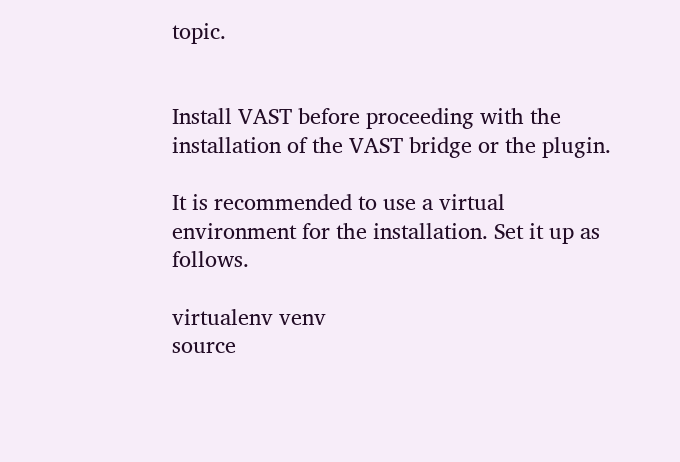topic.


Install VAST before proceeding with the installation of the VAST bridge or the plugin.

It is recommended to use a virtual environment for the installation. Set it up as follows.

virtualenv venv
source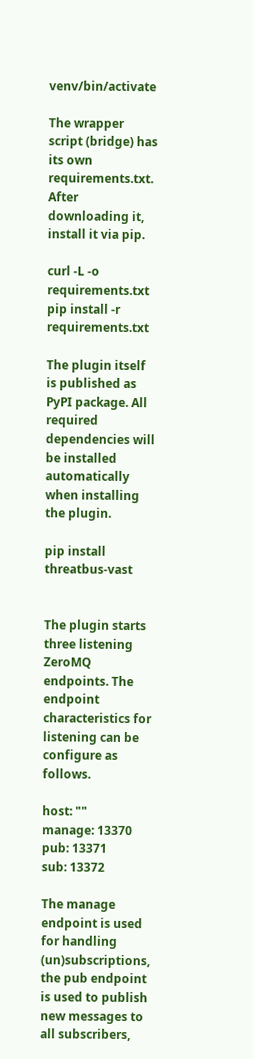venv/bin/activate

The wrapper script (bridge) has its own requirements.txt. After downloading it, install it via pip.

curl -L -o requirements.txt
pip install -r requirements.txt

The plugin itself is published as PyPI package. All required dependencies will be installed automatically when installing the plugin.

pip install threatbus-vast


The plugin starts three listening ZeroMQ endpoints. The endpoint characteristics for listening can be configure as follows.

host: ""
manage: 13370
pub: 13371
sub: 13372

The manage endpoint is used for handling (un)subscriptions, the pub endpoint is used to publish new messages to all subscribers,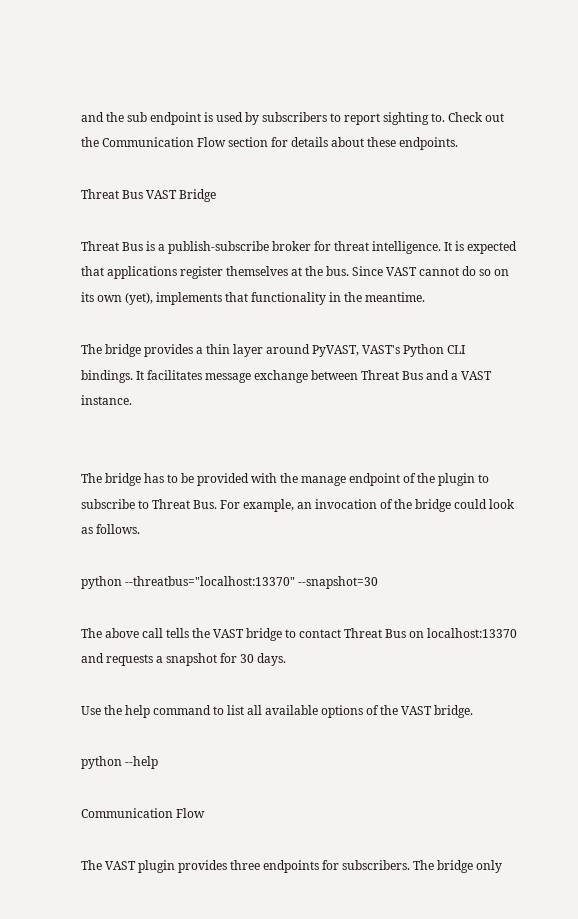and the sub endpoint is used by subscribers to report sighting to. Check out the Communication Flow section for details about these endpoints.

Threat Bus VAST Bridge

Threat Bus is a publish-subscribe broker for threat intelligence. It is expected that applications register themselves at the bus. Since VAST cannot do so on its own (yet), implements that functionality in the meantime.

The bridge provides a thin layer around PyVAST, VAST's Python CLI bindings. It facilitates message exchange between Threat Bus and a VAST instance.


The bridge has to be provided with the manage endpoint of the plugin to subscribe to Threat Bus. For example, an invocation of the bridge could look as follows.

python --threatbus="localhost:13370" --snapshot=30

The above call tells the VAST bridge to contact Threat Bus on localhost:13370 and requests a snapshot for 30 days.

Use the help command to list all available options of the VAST bridge.

python --help

Communication Flow

The VAST plugin provides three endpoints for subscribers. The bridge only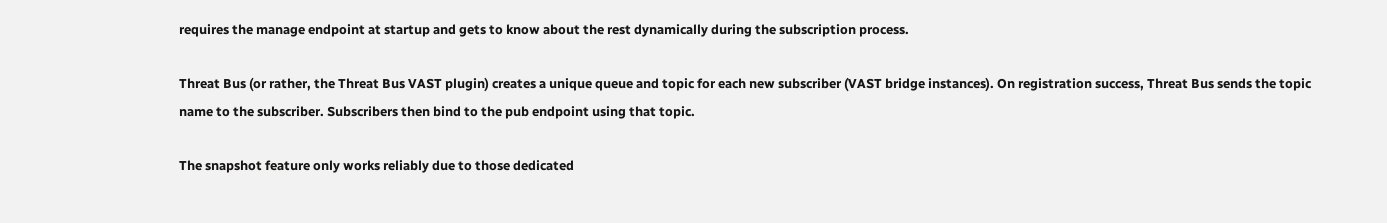requires the manage endpoint at startup and gets to know about the rest dynamically during the subscription process.

Threat Bus (or rather, the Threat Bus VAST plugin) creates a unique queue and topic for each new subscriber (VAST bridge instances). On registration success, Threat Bus sends the topic name to the subscriber. Subscribers then bind to the pub endpoint using that topic.

The snapshot feature only works reliably due to those dedicated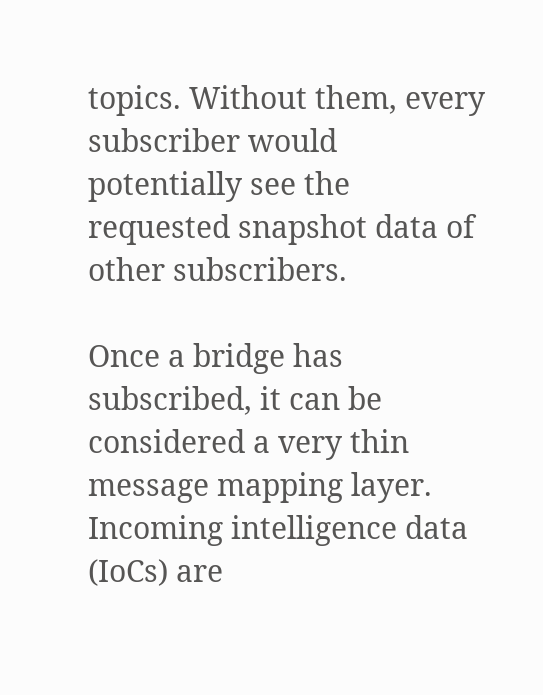topics. Without them, every subscriber would potentially see the requested snapshot data of other subscribers.

Once a bridge has subscribed, it can be considered a very thin message mapping layer. Incoming intelligence data (IoCs) are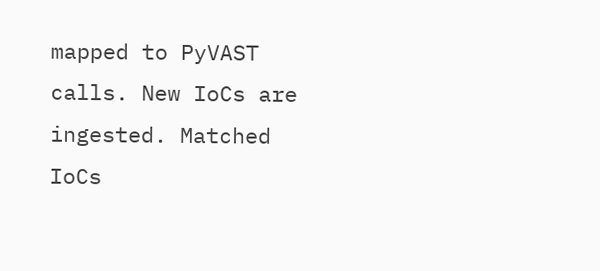mapped to PyVAST calls. New IoCs are ingested. Matched IoCs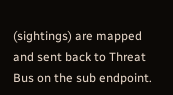(sightings) are mapped and sent back to Threat Bus on the sub endpoint.